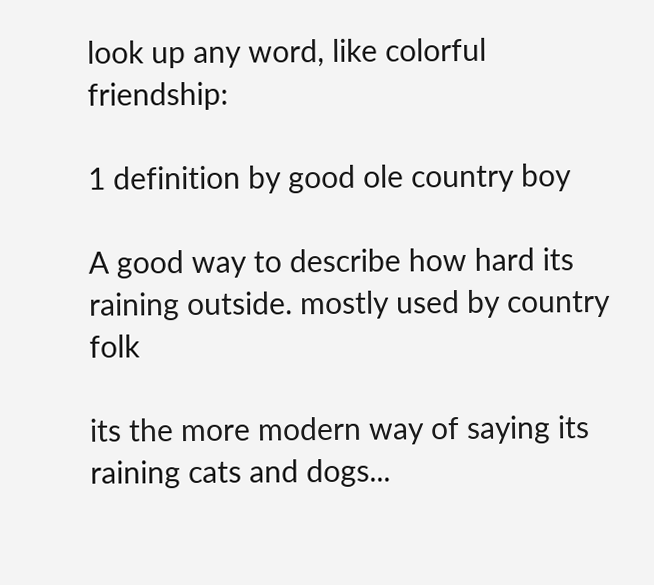look up any word, like colorful friendship:

1 definition by good ole country boy

A good way to describe how hard its raining outside. mostly used by country folk

its the more modern way of saying its raining cats and dogs...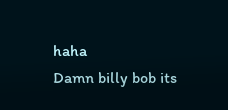haha
Damn billy bob its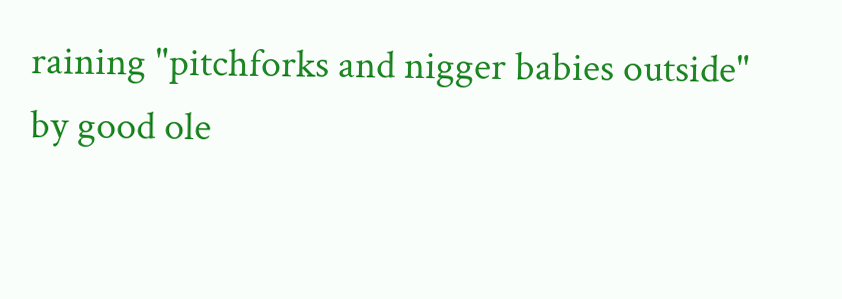raining "pitchforks and nigger babies outside"
by good ole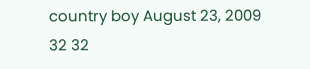country boy August 23, 2009
32 32